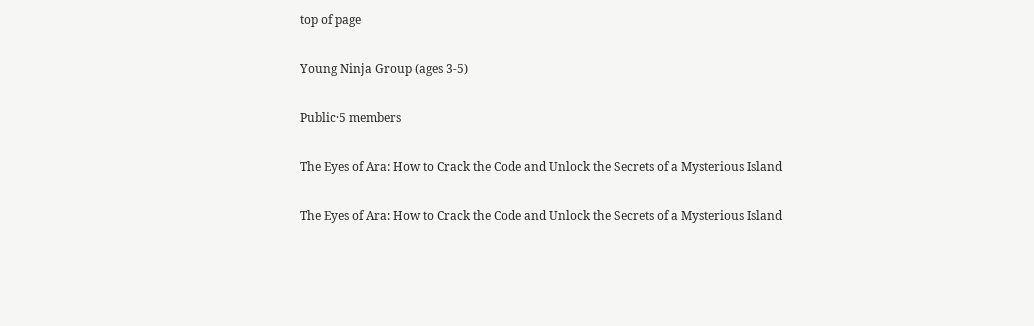top of page

Young Ninja Group (ages 3-5)

Public·5 members

The Eyes of Ara: How to Crack the Code and Unlock the Secrets of a Mysterious Island

The Eyes of Ara: How to Crack the Code and Unlock the Secrets of a Mysterious Island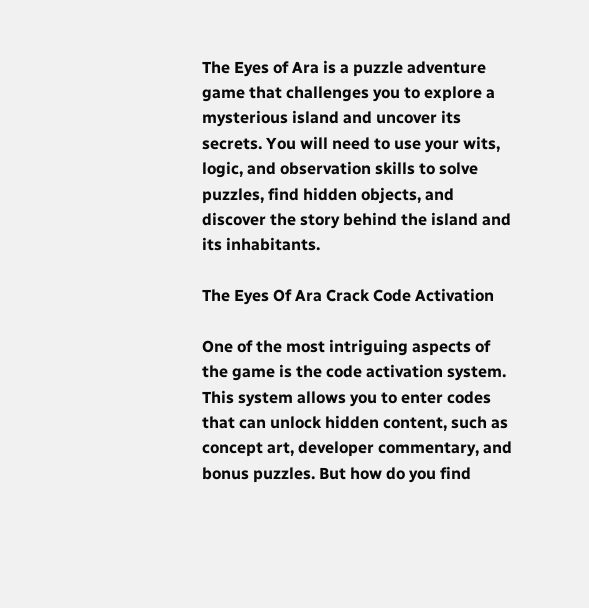The Eyes of Ara is a puzzle adventure game that challenges you to explore a mysterious island and uncover its secrets. You will need to use your wits, logic, and observation skills to solve puzzles, find hidden objects, and discover the story behind the island and its inhabitants.

The Eyes Of Ara Crack Code Activation

One of the most intriguing aspects of the game is the code activation system. This system allows you to enter codes that can unlock hidden content, such as concept art, developer commentary, and bonus puzzles. But how do you find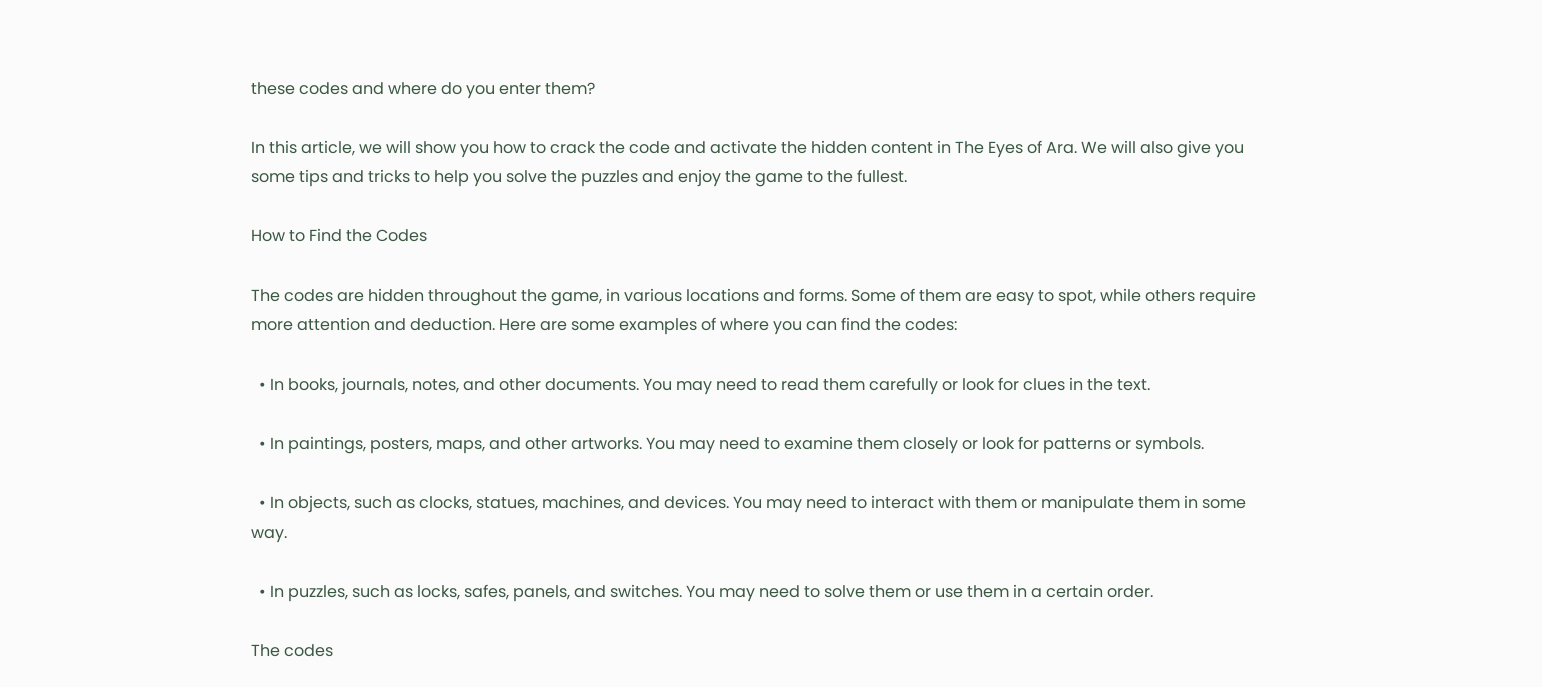these codes and where do you enter them?

In this article, we will show you how to crack the code and activate the hidden content in The Eyes of Ara. We will also give you some tips and tricks to help you solve the puzzles and enjoy the game to the fullest.

How to Find the Codes

The codes are hidden throughout the game, in various locations and forms. Some of them are easy to spot, while others require more attention and deduction. Here are some examples of where you can find the codes:

  • In books, journals, notes, and other documents. You may need to read them carefully or look for clues in the text.

  • In paintings, posters, maps, and other artworks. You may need to examine them closely or look for patterns or symbols.

  • In objects, such as clocks, statues, machines, and devices. You may need to interact with them or manipulate them in some way.

  • In puzzles, such as locks, safes, panels, and switches. You may need to solve them or use them in a certain order.

The codes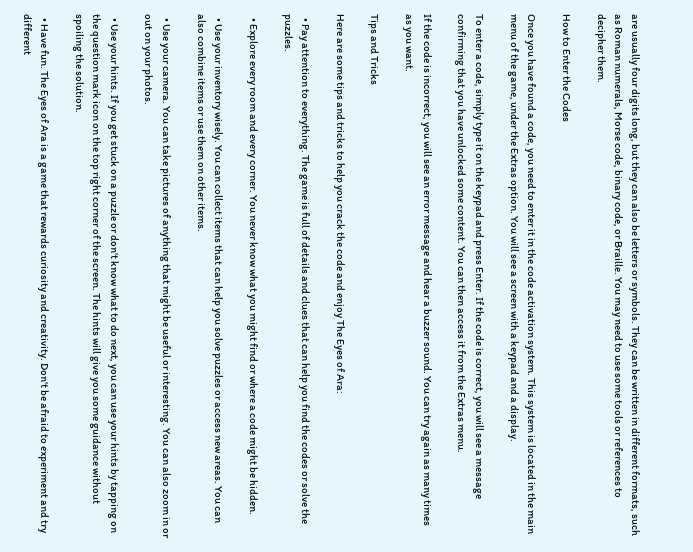are usually four digits long, but they can also be letters or symbols. They can be written in different formats, such as Roman numerals, Morse code, binary code, or Braille. You may need to use some tools or references to decipher them.

How to Enter the Codes

Once you have found a code, you need to enter it in the code activation system. This system is located in the main menu of the game, under the Extras option. You will see a screen with a keypad and a display.

To enter a code, simply type it on the keypad and press Enter. If the code is correct, you will see a message confirming that you have unlocked some content. You can then access it from the Extras menu.

If the code is incorrect, you will see an error message and hear a buzzer sound. You can try again as many times as you want.

Tips and Tricks

Here are some tips and tricks to help you crack the code and enjoy The Eyes of Ara:

  • Pay attention to everything. The game is full of details and clues that can help you find the codes or solve the puzzles.

  • Explore every room and every corner. You never know what you might find or where a code might be hidden.

  • Use your inventory wisely. You can collect items that can help you solve puzzles or access new areas. You can also combine items or use them on other items.

  • Use your camera. You can take pictures of anything that might be useful or interesting. You can also zoom in or out on your photos.

  • Use your hints. If you get stuck on a puzzle or don't know what to do next, you can use your hints by tapping on the question mark icon on the top right corner of the screen. The hints will give you some guidance without spoiling the solution.

  • Have fun. The Eyes of Ara is a game that rewards curiosity and creativity. Don't be afraid to experiment and try different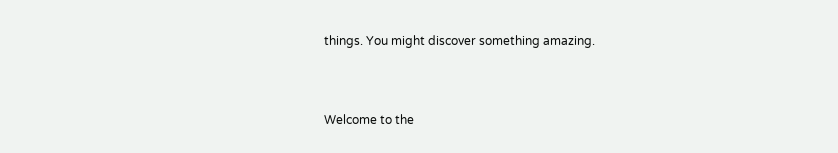things. You might discover something amazing.



Welcome to the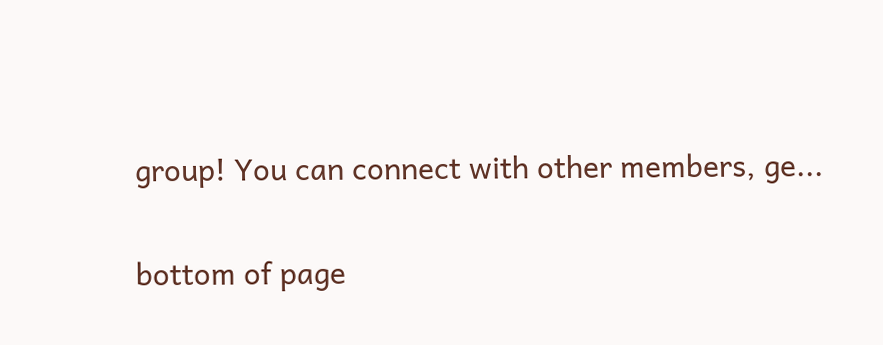group! You can connect with other members, ge...

bottom of page